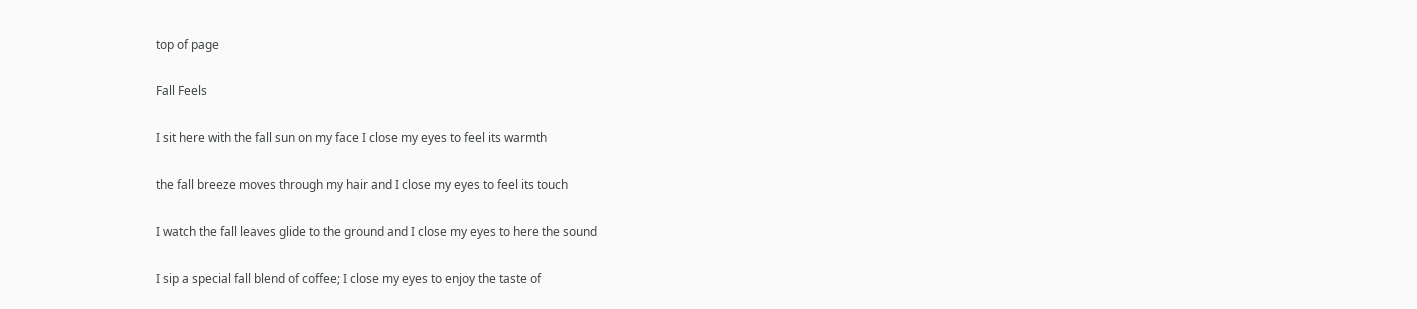top of page

Fall Feels

I sit here with the fall sun on my face I close my eyes to feel its warmth

the fall breeze moves through my hair and I close my eyes to feel its touch

I watch the fall leaves glide to the ground and I close my eyes to here the sound

I sip a special fall blend of coffee; I close my eyes to enjoy the taste of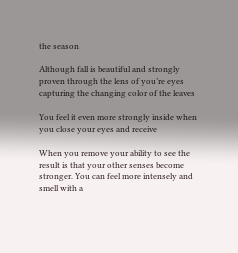the season

Although fall is beautiful and strongly proven through the lens of you’re eyes capturing the changing color of the leaves

You feel it even more strongly inside when you close your eyes and receive

When you remove your ability to see the result is that your other senses become stronger. You can feel more intensely and smell with a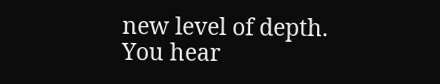new level of depth. You hear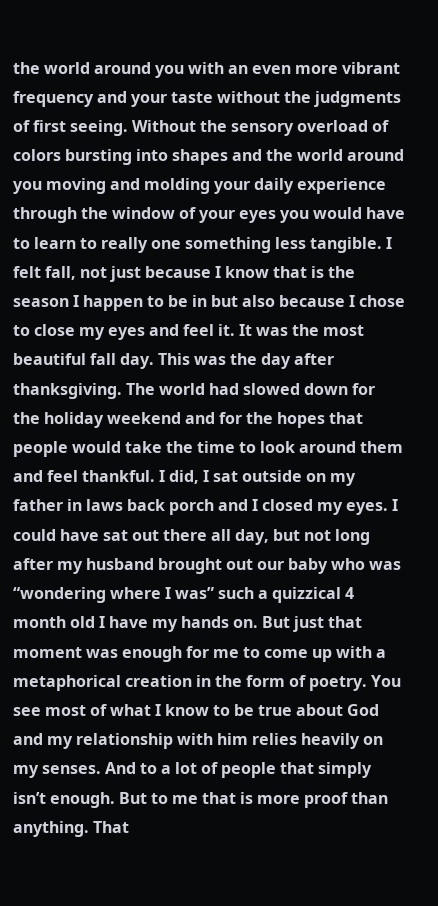the world around you with an even more vibrant frequency and your taste without the judgments of first seeing. Without the sensory overload of colors bursting into shapes and the world around you moving and molding your daily experience through the window of your eyes you would have to learn to really one something less tangible. I felt fall, not just because I know that is the season I happen to be in but also because I chose to close my eyes and feel it. It was the most beautiful fall day. This was the day after thanksgiving. The world had slowed down for the holiday weekend and for the hopes that people would take the time to look around them and feel thankful. I did, I sat outside on my father in laws back porch and I closed my eyes. I could have sat out there all day, but not long after my husband brought out our baby who was “wondering where I was” such a quizzical 4 month old I have my hands on. But just that moment was enough for me to come up with a metaphorical creation in the form of poetry. You see most of what I know to be true about God and my relationship with him relies heavily on my senses. And to a lot of people that simply isn’t enough. But to me that is more proof than anything. That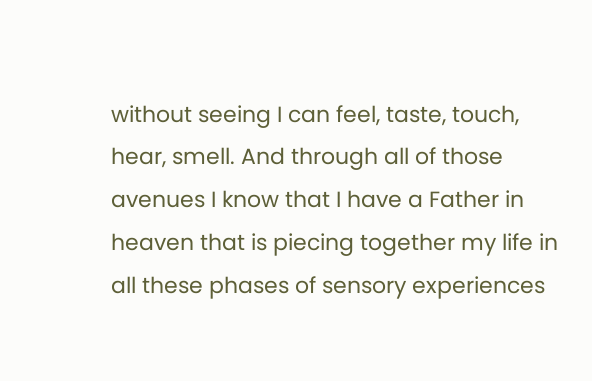without seeing I can feel, taste, touch, hear, smell. And through all of those avenues I know that I have a Father in heaven that is piecing together my life in all these phases of sensory experiences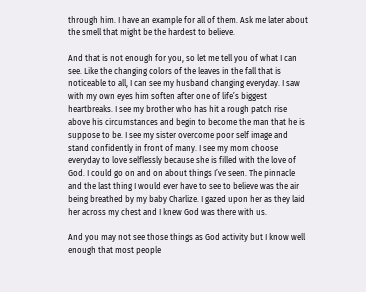through him. I have an example for all of them. Ask me later about the smell that might be the hardest to believe.

And that is not enough for you, so let me tell you of what I can see. Like the changing colors of the leaves in the fall that is noticeable to all, I can see my husband changing everyday. I saw with my own eyes him soften after one of life’s biggest heartbreaks. I see my brother who has hit a rough patch rise above his circumstances and begin to become the man that he is suppose to be. I see my sister overcome poor self image and stand confidently in front of many. I see my mom choose everyday to love selflessly because she is filled with the love of God. I could go on and on about things I’ve seen. The pinnacle and the last thing I would ever have to see to believe was the air being breathed by my baby Charlize. I gazed upon her as they laid her across my chest and I knew God was there with us.

And you may not see those things as God activity but I know well enough that most people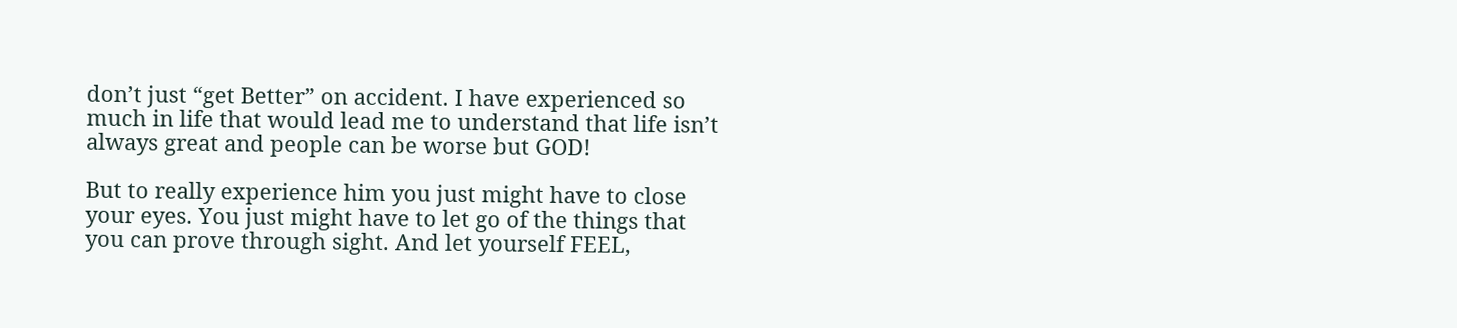don’t just “get Better” on accident. I have experienced so much in life that would lead me to understand that life isn’t always great and people can be worse but GOD!

But to really experience him you just might have to close your eyes. You just might have to let go of the things that you can prove through sight. And let yourself FEEL,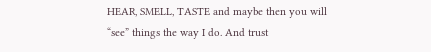HEAR, SMELL, TASTE and maybe then you will “see” things the way I do. And trust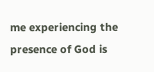me experiencing the presence of God is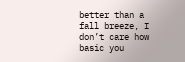better than a fall breeze, I don’t care how basic you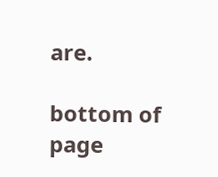are.

bottom of page